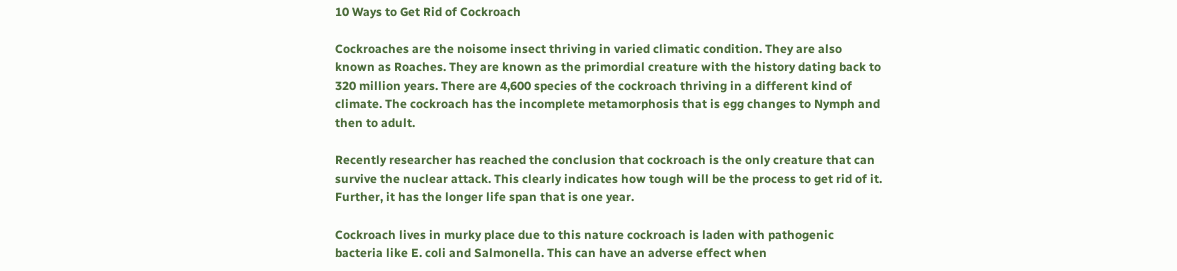10 Ways to Get Rid of Cockroach

Cockroaches are the noisome insect thriving in varied climatic condition. They are also known as Roaches. They are known as the primordial creature with the history dating back to 320 million years. There are 4,600 species of the cockroach thriving in a different kind of climate. The cockroach has the incomplete metamorphosis that is egg changes to Nymph and then to adult.

Recently researcher has reached the conclusion that cockroach is the only creature that can survive the nuclear attack. This clearly indicates how tough will be the process to get rid of it. Further, it has the longer life span that is one year.

Cockroach lives in murky place due to this nature cockroach is laden with pathogenic bacteria like E. coli and Salmonella. This can have an adverse effect when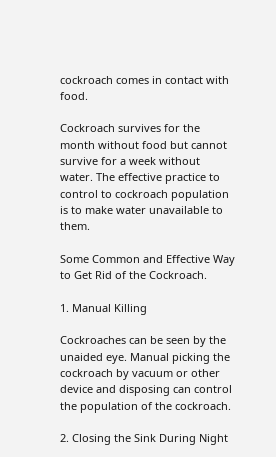cockroach comes in contact with food.

Cockroach survives for the month without food but cannot survive for a week without water. The effective practice to control to cockroach population is to make water unavailable to them.

Some Common and Effective Way to Get Rid of the Cockroach.

1. Manual Killing

Cockroaches can be seen by the unaided eye. Manual picking the cockroach by vacuum or other device and disposing can control the population of the cockroach.

2. Closing the Sink During Night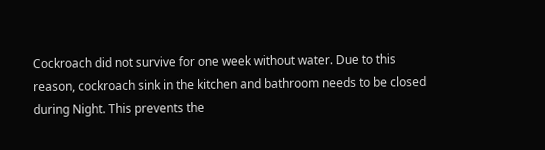Cockroach did not survive for one week without water. Due to this reason, cockroach sink in the kitchen and bathroom needs to be closed during Night. This prevents the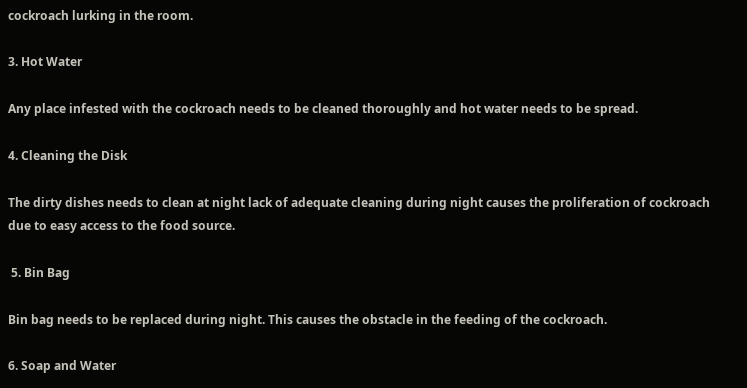cockroach lurking in the room.

3. Hot Water

Any place infested with the cockroach needs to be cleaned thoroughly and hot water needs to be spread.

4. Cleaning the Disk

The dirty dishes needs to clean at night lack of adequate cleaning during night causes the proliferation of cockroach due to easy access to the food source.

 5. Bin Bag

Bin bag needs to be replaced during night. This causes the obstacle in the feeding of the cockroach.

6. Soap and Water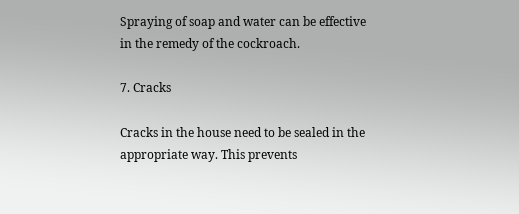Spraying of soap and water can be effective in the remedy of the cockroach.

7. Cracks

Cracks in the house need to be sealed in the appropriate way. This prevents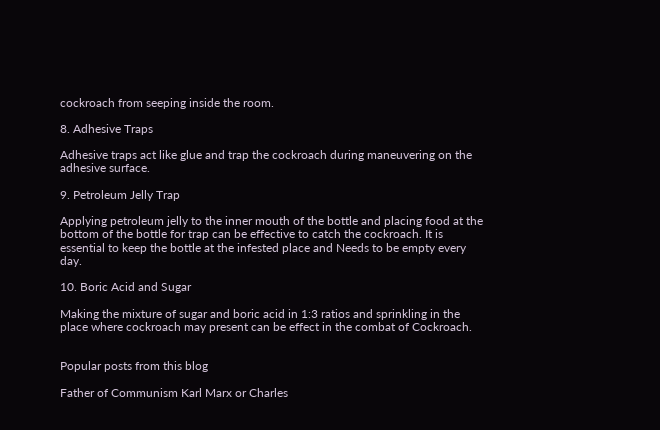cockroach from seeping inside the room.

8. Adhesive Traps

Adhesive traps act like glue and trap the cockroach during maneuvering on the adhesive surface.

9. Petroleum Jelly Trap

Applying petroleum jelly to the inner mouth of the bottle and placing food at the bottom of the bottle for trap can be effective to catch the cockroach. It is essential to keep the bottle at the infested place and Needs to be empty every day.

10. Boric Acid and Sugar

Making the mixture of sugar and boric acid in 1:3 ratios and sprinkling in the place where cockroach may present can be effect in the combat of Cockroach.


Popular posts from this blog

Father of Communism Karl Marx or Charles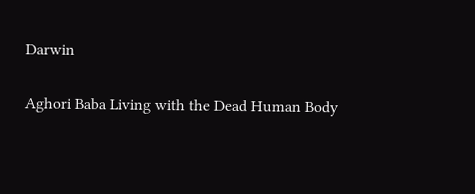Darwin

Aghori Baba Living with the Dead Human Body